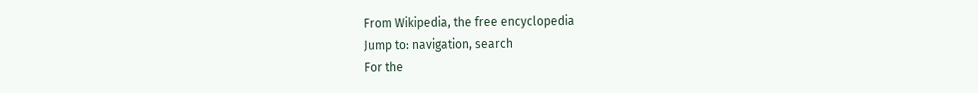From Wikipedia, the free encyclopedia
Jump to: navigation, search
For the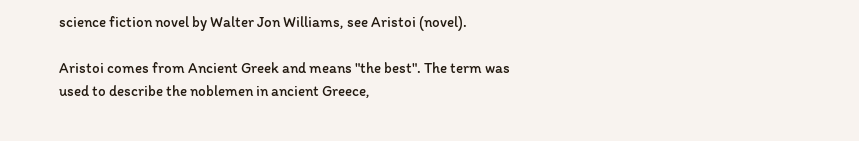science fiction novel by Walter Jon Williams, see Aristoi (novel).

Aristoi comes from Ancient Greek and means "the best". The term was used to describe the noblemen in ancient Greece,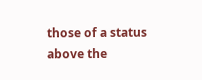those of a status above the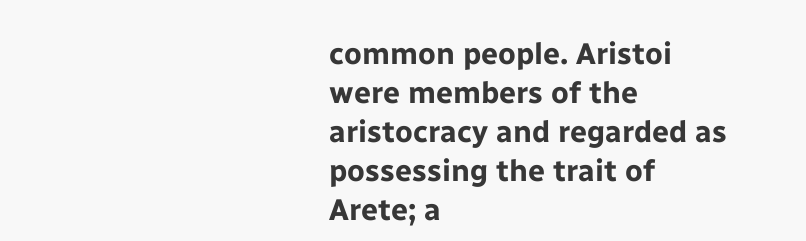common people. Aristoi were members of the aristocracy and regarded as possessing the trait of Arete; a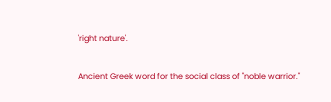'right nature'.

Ancient Greek word for the social class of "noble warrior."